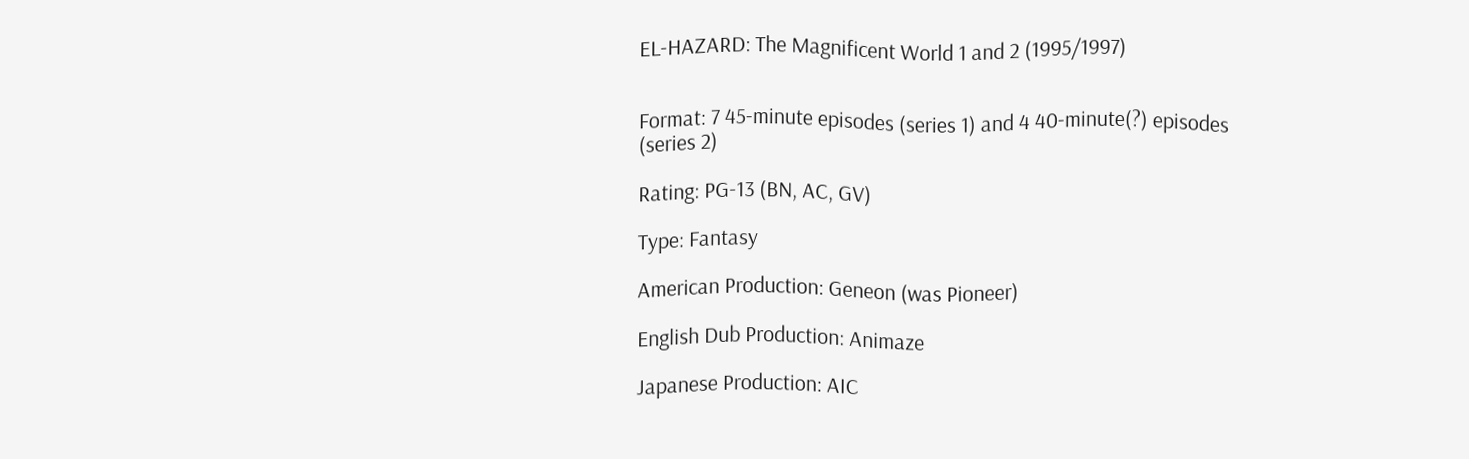EL-HAZARD: The Magnificent World 1 and 2 (1995/1997)


Format: 7 45-minute episodes (series 1) and 4 40-minute(?) episodes (series 2)

Rating: PG-13 (BN, AC, GV)

Type: Fantasy

American Production: Geneon (was Pioneer)

English Dub Production: Animaze

Japanese Production: AIC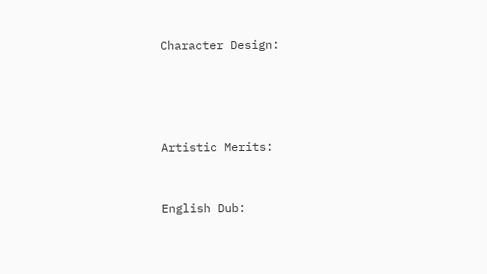Character Design:




Artistic Merits:


English Dub: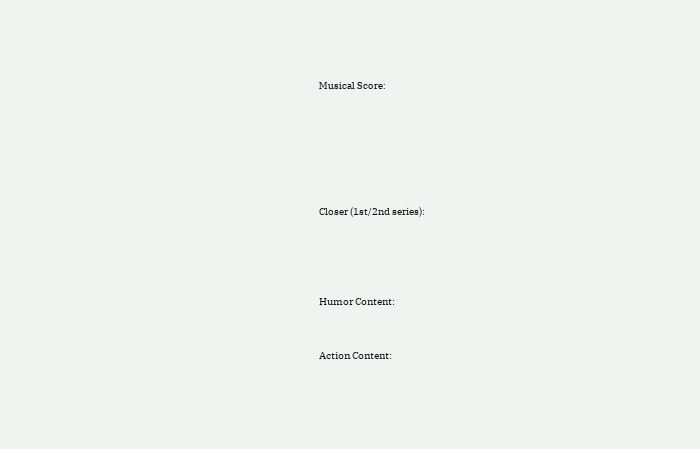Musical Score:






Closer (1st/2nd series):




Humor Content:


Action Content: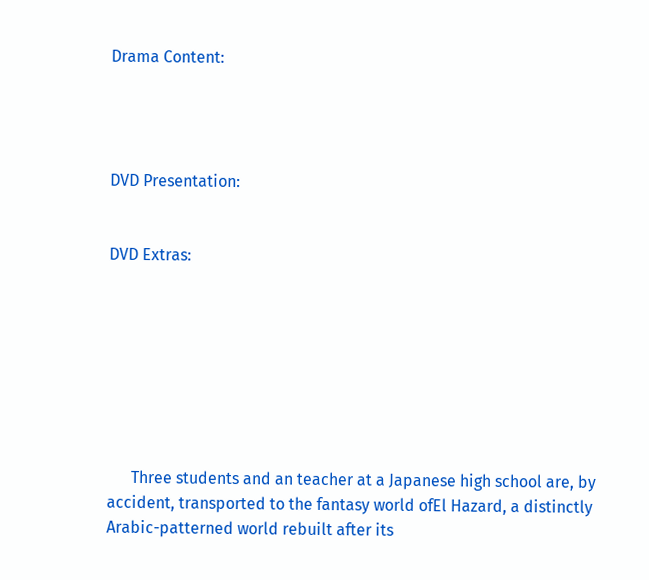Drama Content:




DVD Presentation:


DVD Extras:








      Three students and an teacher at a Japanese high school are, by accident, transported to the fantasy world ofEl Hazard, a distinctly Arabic-patterned world rebuilt after its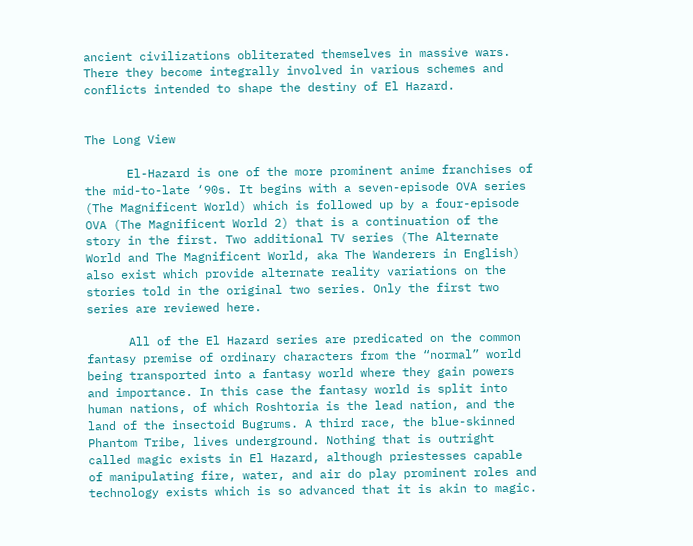ancient civilizations obliterated themselves in massive wars. There they become integrally involved in various schemes and conflicts intended to shape the destiny of El Hazard.


The Long View

      El-Hazard is one of the more prominent anime franchises of the mid-to-late ‘90s. It begins with a seven-episode OVA series (The Magnificent World) which is followed up by a four-episode OVA (The Magnificent World 2) that is a continuation of the story in the first. Two additional TV series (The Alternate World and The Magnificent World, aka The Wanderers in English) also exist which provide alternate reality variations on the stories told in the original two series. Only the first two series are reviewed here.

      All of the El Hazard series are predicated on the common fantasy premise of ordinary characters from the “normal” world being transported into a fantasy world where they gain powers and importance. In this case the fantasy world is split into human nations, of which Roshtoria is the lead nation, and the land of the insectoid Bugrums. A third race, the blue-skinned Phantom Tribe, lives underground. Nothing that is outright called magic exists in El Hazard, although priestesses capable of manipulating fire, water, and air do play prominent roles and technology exists which is so advanced that it is akin to magic.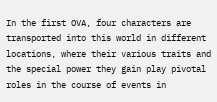In the first OVA, four characters are transported into this world in different locations, where their various traits and the special power they gain play pivotal roles in the course of events in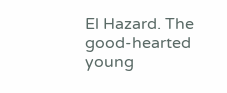El Hazard. The good-hearted young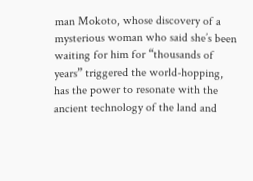man Mokoto, whose discovery of a mysterious woman who said she’s been waiting for him for “thousands of years” triggered the world-hopping, has the power to resonate with the ancient technology of the land and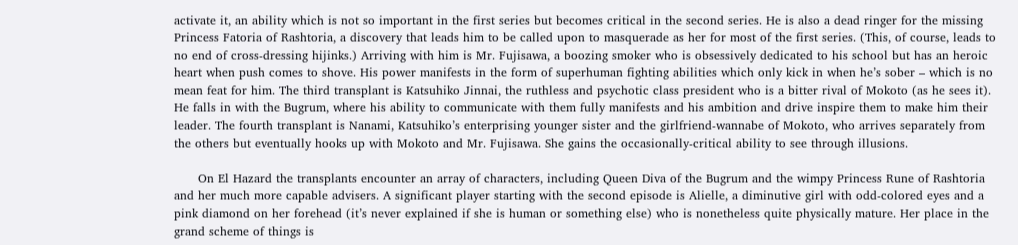activate it, an ability which is not so important in the first series but becomes critical in the second series. He is also a dead ringer for the missing Princess Fatoria of Rashtoria, a discovery that leads him to be called upon to masquerade as her for most of the first series. (This, of course, leads to no end of cross-dressing hijinks.) Arriving with him is Mr. Fujisawa, a boozing smoker who is obsessively dedicated to his school but has an heroic heart when push comes to shove. His power manifests in the form of superhuman fighting abilities which only kick in when he’s sober – which is no mean feat for him. The third transplant is Katsuhiko Jinnai, the ruthless and psychotic class president who is a bitter rival of Mokoto (as he sees it). He falls in with the Bugrum, where his ability to communicate with them fully manifests and his ambition and drive inspire them to make him their leader. The fourth transplant is Nanami, Katsuhiko’s enterprising younger sister and the girlfriend-wannabe of Mokoto, who arrives separately from the others but eventually hooks up with Mokoto and Mr. Fujisawa. She gains the occasionally-critical ability to see through illusions.

      On El Hazard the transplants encounter an array of characters, including Queen Diva of the Bugrum and the wimpy Princess Rune of Rashtoria and her much more capable advisers. A significant player starting with the second episode is Alielle, a diminutive girl with odd-colored eyes and a pink diamond on her forehead (it’s never explained if she is human or something else) who is nonetheless quite physically mature. Her place in the grand scheme of things is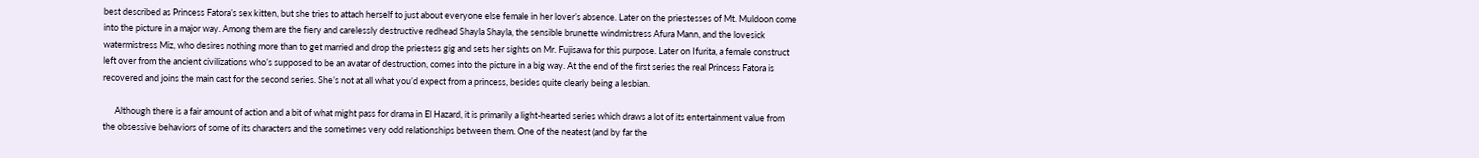best described as Princess Fatora’s sex kitten, but she tries to attach herself to just about everyone else female in her lover’s absence. Later on the priestesses of Mt. Muldoon come into the picture in a major way. Among them are the fiery and carelessly destructive redhead Shayla Shayla, the sensible brunette windmistress Afura Mann, and the lovesick watermistress Miz, who desires nothing more than to get married and drop the priestess gig and sets her sights on Mr. Fujisawa for this purpose. Later on Ifurita, a female construct left over from the ancient civilizations who’s supposed to be an avatar of destruction, comes into the picture in a big way. At the end of the first series the real Princess Fatora is recovered and joins the main cast for the second series. She’s not at all what you’d expect from a princess, besides quite clearly being a lesbian.

      Although there is a fair amount of action and a bit of what might pass for drama in El Hazard, it is primarily a light-hearted series which draws a lot of its entertainment value from the obsessive behaviors of some of its characters and the sometimes very odd relationships between them. One of the neatest (and by far the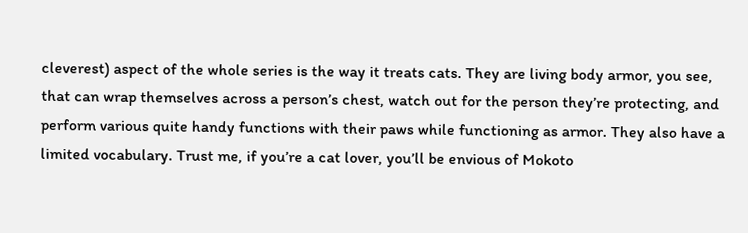cleverest) aspect of the whole series is the way it treats cats. They are living body armor, you see, that can wrap themselves across a person’s chest, watch out for the person they’re protecting, and perform various quite handy functions with their paws while functioning as armor. They also have a limited vocabulary. Trust me, if you’re a cat lover, you’ll be envious of Mokoto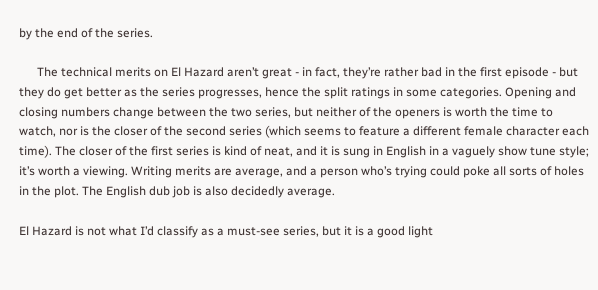by the end of the series.

      The technical merits on El Hazard aren’t great - in fact, they’re rather bad in the first episode - but they do get better as the series progresses, hence the split ratings in some categories. Opening and closing numbers change between the two series, but neither of the openers is worth the time to watch, nor is the closer of the second series (which seems to feature a different female character each time). The closer of the first series is kind of neat, and it is sung in English in a vaguely show tune style; it’s worth a viewing. Writing merits are average, and a person who’s trying could poke all sorts of holes in the plot. The English dub job is also decidedly average.

El Hazard is not what I’d classify as a must-see series, but it is a good light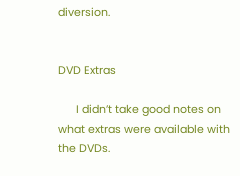diversion.


DVD Extras

      I didn’t take good notes on what extras were available with the DVDs.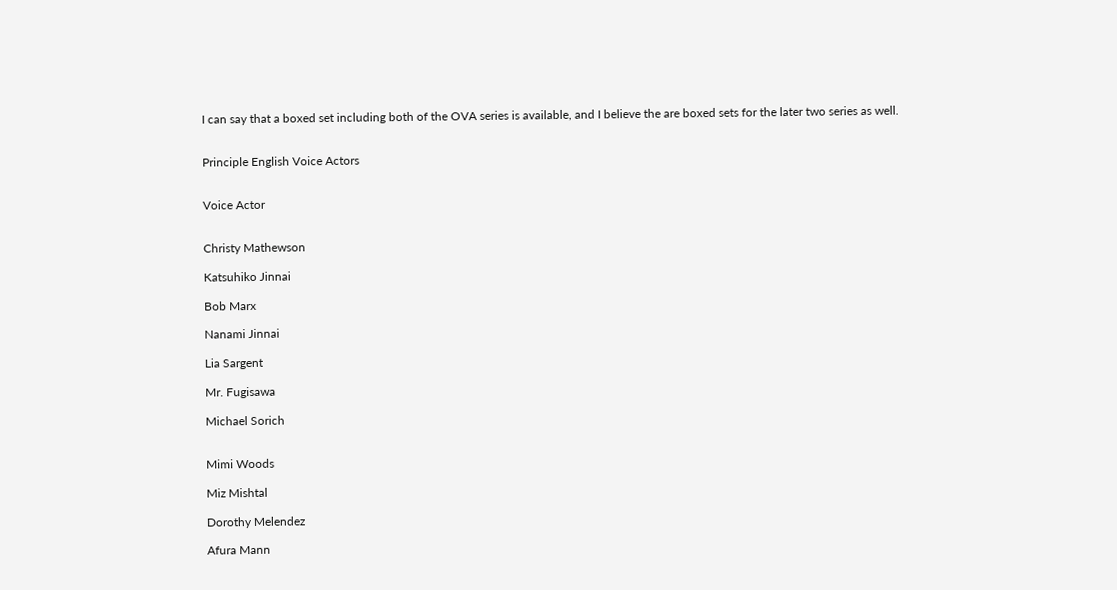I can say that a boxed set including both of the OVA series is available, and I believe the are boxed sets for the later two series as well.


Principle English Voice Actors


Voice Actor


Christy Mathewson

Katsuhiko Jinnai

Bob Marx

Nanami Jinnai

Lia Sargent

Mr. Fugisawa

Michael Sorich


Mimi Woods

Miz Mishtal

Dorothy Melendez

Afura Mann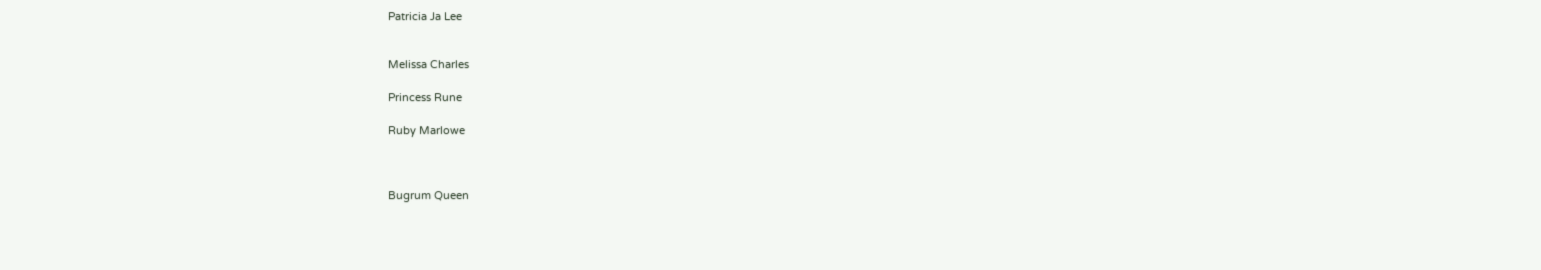Patricia Ja Lee


Melissa Charles

Princess Rune

Ruby Marlowe



Bugrum Queen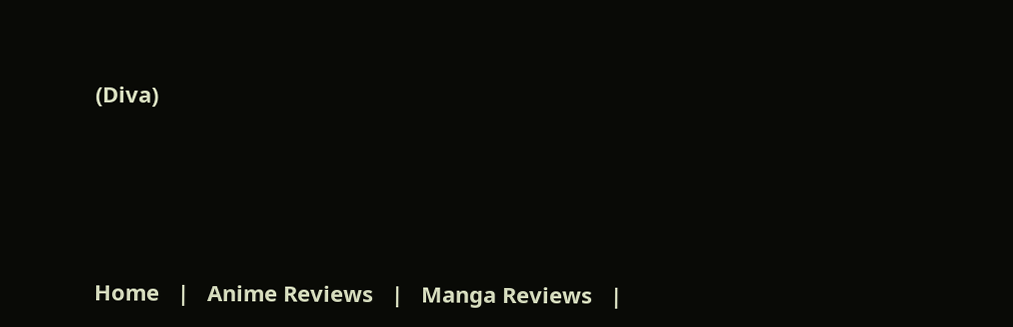(Diva)





Home   |   Anime Reviews   |   Manga Reviews   |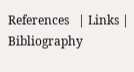References   | Links |   Bibliography